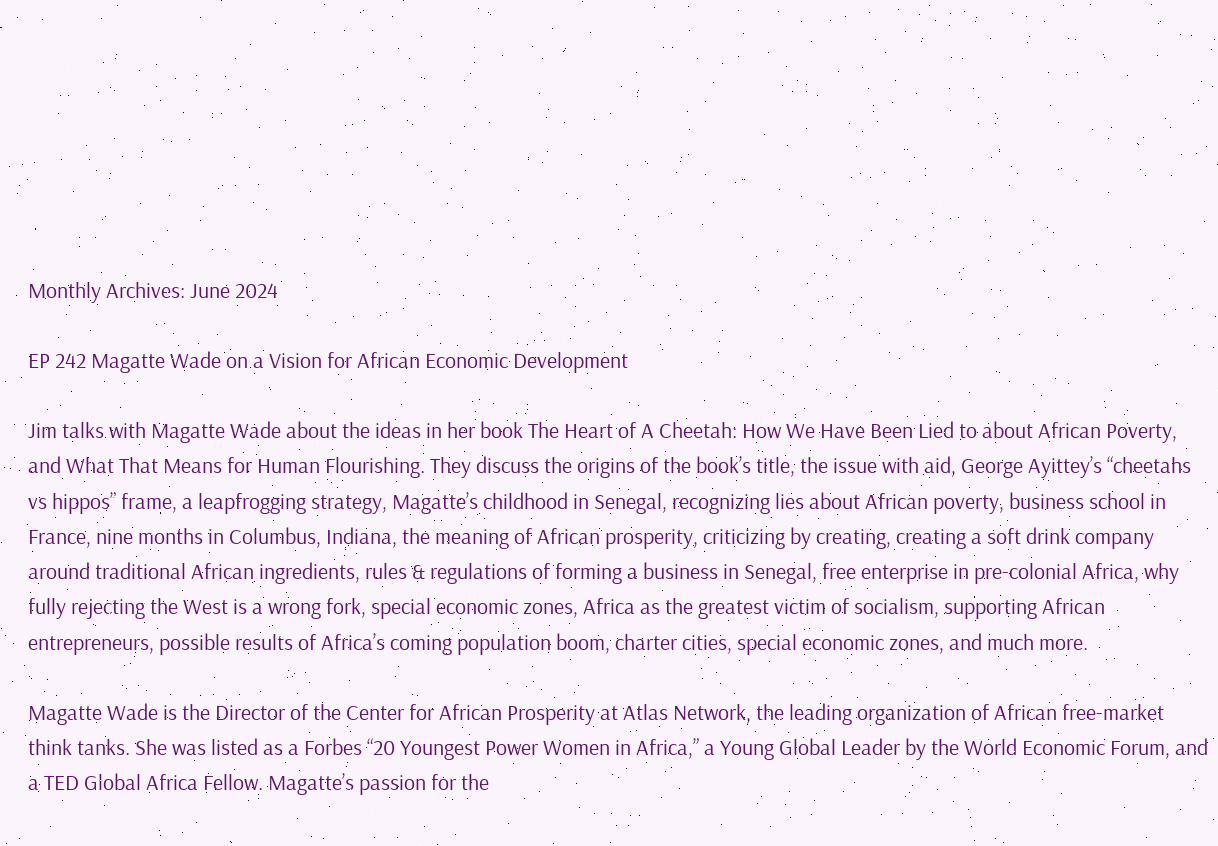Monthly Archives: June 2024

EP 242 Magatte Wade on a Vision for African Economic Development

Jim talks with Magatte Wade about the ideas in her book The Heart of A Cheetah: How We Have Been Lied to about African Poverty, and What That Means for Human Flourishing. They discuss the origins of the book’s title, the issue with aid, George Ayittey’s “cheetahs vs hippos” frame, a leapfrogging strategy, Magatte’s childhood in Senegal, recognizing lies about African poverty, business school in France, nine months in Columbus, Indiana, the meaning of African prosperity, criticizing by creating, creating a soft drink company around traditional African ingredients, rules & regulations of forming a business in Senegal, free enterprise in pre-colonial Africa, why fully rejecting the West is a wrong fork, special economic zones, Africa as the greatest victim of socialism, supporting African entrepreneurs, possible results of Africa’s coming population boom, charter cities, special economic zones, and much more.

Magatte Wade is the Director of the Center for African Prosperity at Atlas Network, the leading organization of African free-market think tanks. She was listed as a Forbes “20 Youngest Power Women in Africa,” a Young Global Leader by the World Economic Forum, and a TED Global Africa Fellow. Magatte’s passion for the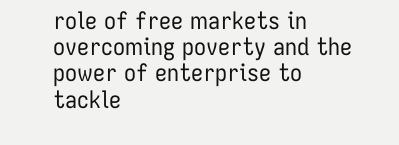role of free markets in overcoming poverty and the power of enterprise to tackle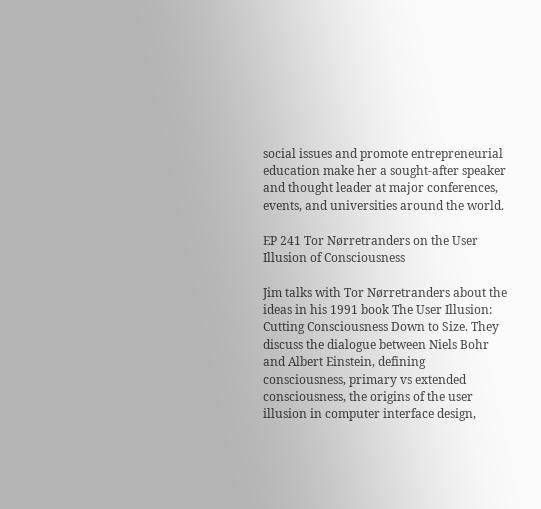social issues and promote entrepreneurial education make her a sought-after speaker and thought leader at major conferences, events, and universities around the world.

EP 241 Tor Nørretranders on the User Illusion of Consciousness

Jim talks with Tor Nørretranders about the ideas in his 1991 book The User Illusion: Cutting Consciousness Down to Size. They discuss the dialogue between Niels Bohr and Albert Einstein, defining consciousness, primary vs extended consciousness, the origins of the user illusion in computer interface design,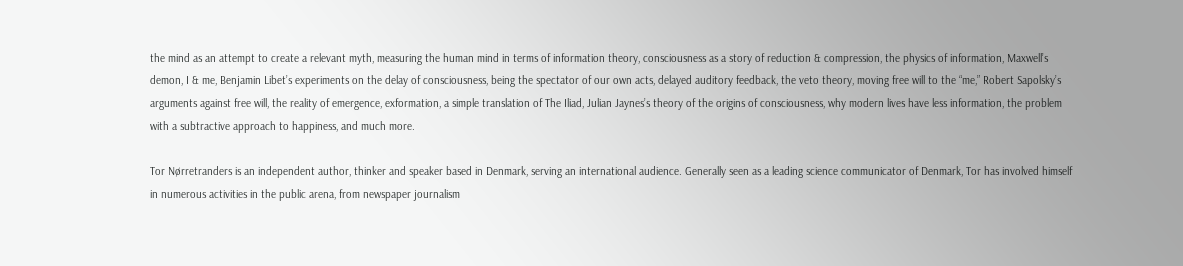the mind as an attempt to create a relevant myth, measuring the human mind in terms of information theory, consciousness as a story of reduction & compression, the physics of information, Maxwell’s demon, I & me, Benjamin Libet’s experiments on the delay of consciousness, being the spectator of our own acts, delayed auditory feedback, the veto theory, moving free will to the “me,” Robert Sapolsky’s arguments against free will, the reality of emergence, exformation, a simple translation of The Iliad, Julian Jaynes’s theory of the origins of consciousness, why modern lives have less information, the problem with a subtractive approach to happiness, and much more.

Tor Nørretranders is an independent author, thinker and speaker based in Denmark, serving an international audience. Generally seen as a leading science communicator of Denmark, Tor has involved himself in numerous activities in the public arena, from newspaper journalism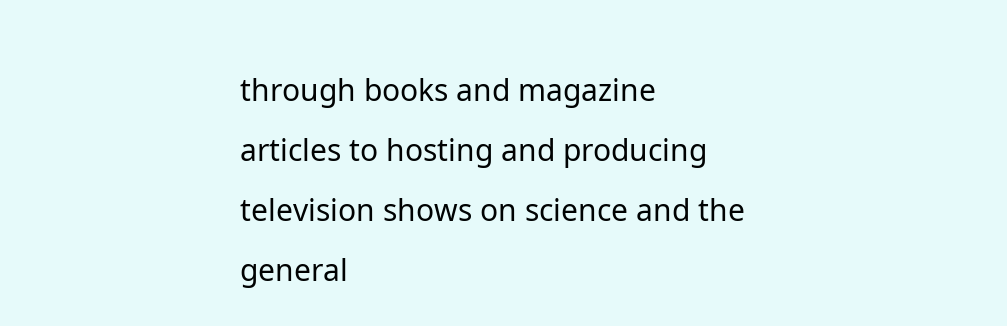through books and magazine articles to hosting and producing television shows on science and the general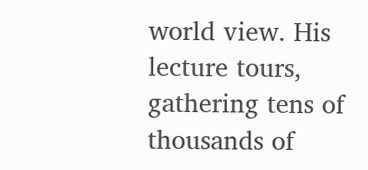world view. His lecture tours, gathering tens of thousands of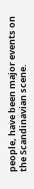people, have been major events on the Scandinavian scene.